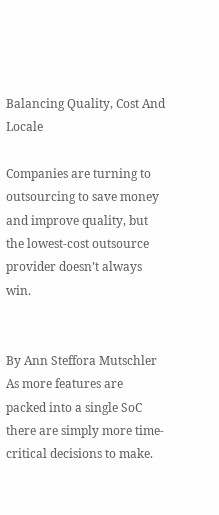Balancing Quality, Cost And Locale

Companies are turning to outsourcing to save money and improve quality, but the lowest-cost outsource provider doesn’t always win.


By Ann Steffora Mutschler
As more features are packed into a single SoC there are simply more time-critical decisions to make.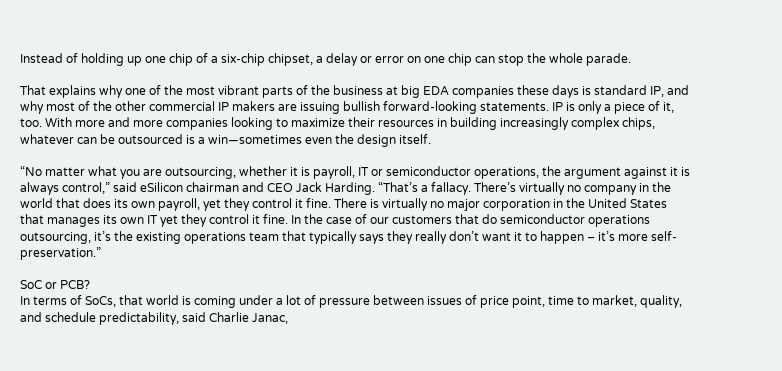Instead of holding up one chip of a six-chip chipset, a delay or error on one chip can stop the whole parade.

That explains why one of the most vibrant parts of the business at big EDA companies these days is standard IP, and why most of the other commercial IP makers are issuing bullish forward-looking statements. IP is only a piece of it, too. With more and more companies looking to maximize their resources in building increasingly complex chips, whatever can be outsourced is a win—sometimes even the design itself.

“No matter what you are outsourcing, whether it is payroll, IT or semiconductor operations, the argument against it is always control,” said eSilicon chairman and CEO Jack Harding. “That’s a fallacy. There’s virtually no company in the world that does its own payroll, yet they control it fine. There is virtually no major corporation in the United States that manages its own IT yet they control it fine. In the case of our customers that do semiconductor operations outsourcing, it’s the existing operations team that typically says they really don’t want it to happen – it’s more self-preservation.”

SoC or PCB?
In terms of SoCs, that world is coming under a lot of pressure between issues of price point, time to market, quality, and schedule predictability, said Charlie Janac,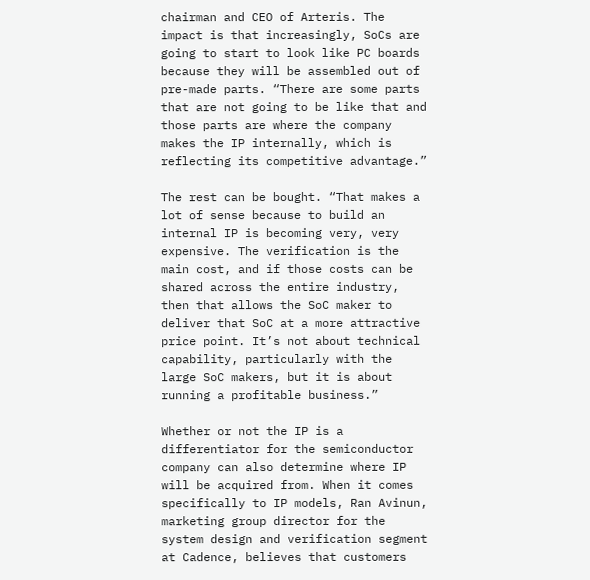chairman and CEO of Arteris. The impact is that increasingly, SoCs are going to start to look like PC boards because they will be assembled out of pre-made parts. “There are some parts that are not going to be like that and those parts are where the company makes the IP internally, which is reflecting its competitive advantage.”

The rest can be bought. “That makes a lot of sense because to build an internal IP is becoming very, very expensive. The verification is the main cost, and if those costs can be shared across the entire industry, then that allows the SoC maker to deliver that SoC at a more attractive price point. It’s not about technical capability, particularly with the large SoC makers, but it is about running a profitable business.”

Whether or not the IP is a differentiator for the semiconductor company can also determine where IP will be acquired from. When it comes specifically to IP models, Ran Avinun, marketing group director for the system design and verification segment at Cadence, believes that customers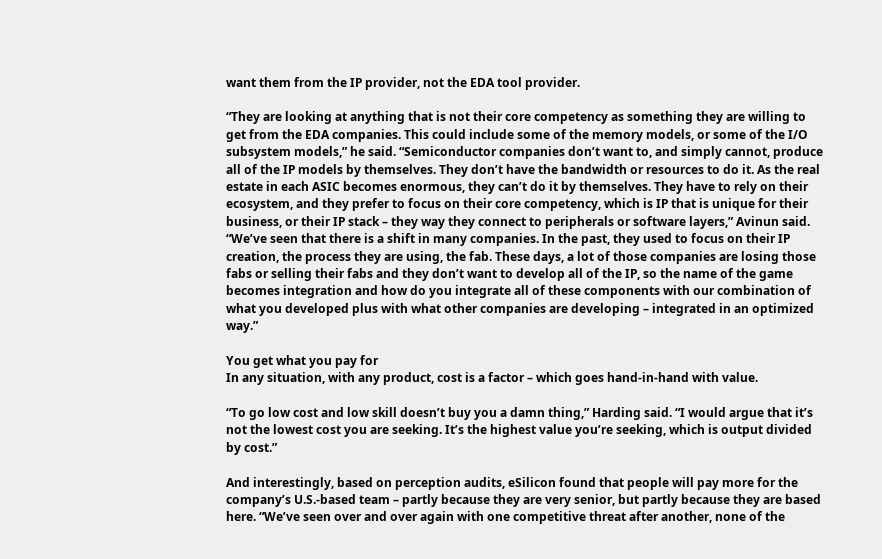want them from the IP provider, not the EDA tool provider.

“They are looking at anything that is not their core competency as something they are willing to get from the EDA companies. This could include some of the memory models, or some of the I/O subsystem models,” he said. “Semiconductor companies don’t want to, and simply cannot, produce all of the IP models by themselves. They don’t have the bandwidth or resources to do it. As the real estate in each ASIC becomes enormous, they can’t do it by themselves. They have to rely on their ecosystem, and they prefer to focus on their core competency, which is IP that is unique for their business, or their IP stack – they way they connect to peripherals or software layers,” Avinun said. “We’ve seen that there is a shift in many companies. In the past, they used to focus on their IP creation, the process they are using, the fab. These days, a lot of those companies are losing those fabs or selling their fabs and they don’t want to develop all of the IP, so the name of the game becomes integration and how do you integrate all of these components with our combination of what you developed plus with what other companies are developing – integrated in an optimized way.”

You get what you pay for
In any situation, with any product, cost is a factor – which goes hand-in-hand with value.

“To go low cost and low skill doesn’t buy you a damn thing,” Harding said. “I would argue that it’s not the lowest cost you are seeking. It’s the highest value you’re seeking, which is output divided by cost.”

And interestingly, based on perception audits, eSilicon found that people will pay more for the company’s U.S.-based team – partly because they are very senior, but partly because they are based here. “We’ve seen over and over again with one competitive threat after another, none of the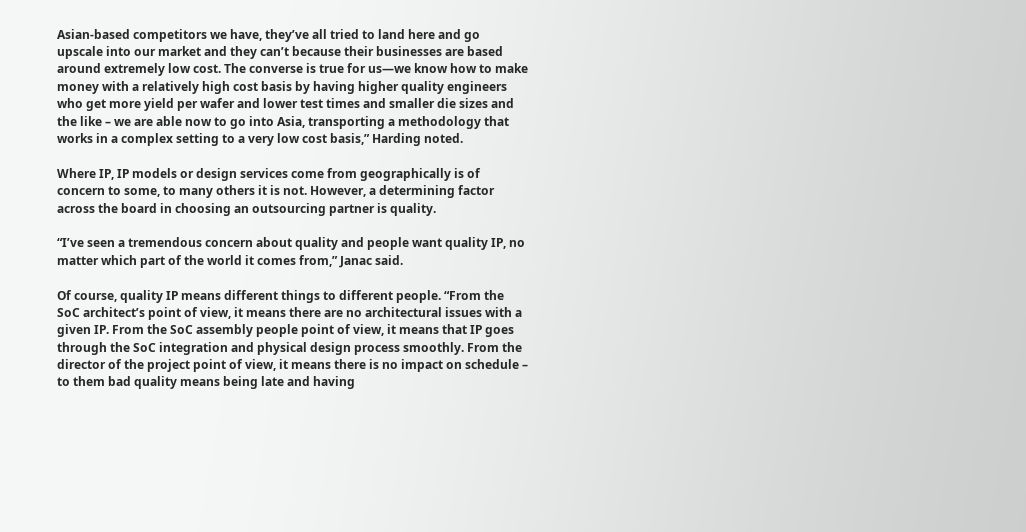Asian-based competitors we have, they’ve all tried to land here and go upscale into our market and they can’t because their businesses are based around extremely low cost. The converse is true for us—we know how to make money with a relatively high cost basis by having higher quality engineers who get more yield per wafer and lower test times and smaller die sizes and the like – we are able now to go into Asia, transporting a methodology that works in a complex setting to a very low cost basis,” Harding noted.

Where IP, IP models or design services come from geographically is of concern to some, to many others it is not. However, a determining factor across the board in choosing an outsourcing partner is quality.

“I’ve seen a tremendous concern about quality and people want quality IP, no matter which part of the world it comes from,” Janac said.

Of course, quality IP means different things to different people. “From the SoC architect’s point of view, it means there are no architectural issues with a given IP. From the SoC assembly people point of view, it means that IP goes through the SoC integration and physical design process smoothly. From the director of the project point of view, it means there is no impact on schedule – to them bad quality means being late and having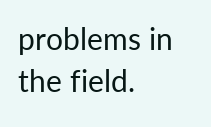problems in the field.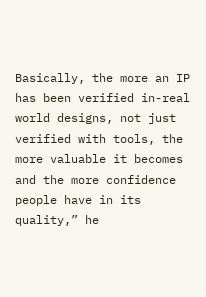Basically, the more an IP has been verified in-real world designs, not just verified with tools, the more valuable it becomes and the more confidence people have in its quality,” he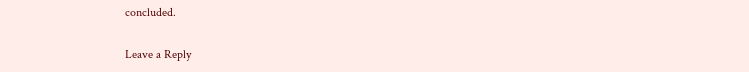concluded.

Leave a Reply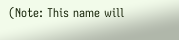(Note: This name will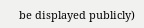be displayed publicly)